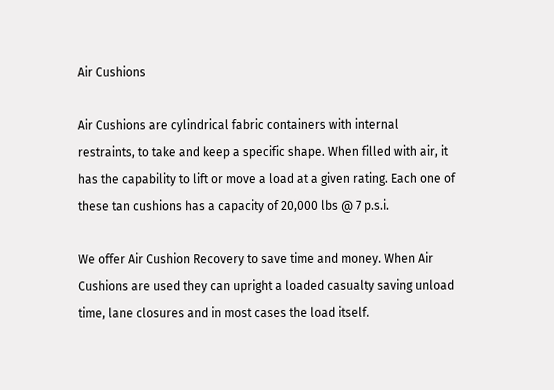Air Cushions

Air Cushions are cylindrical fabric containers with internal restraints, to take and keep a specific shape. When filled with air, it has the capability to lift or move a load at a given rating. Each one of these tan cushions has a capacity of 20,000 lbs @ 7 p.s.i.

We offer Air Cushion Recovery to save time and money. When Air Cushions are used they can upright a loaded casualty saving unload time, lane closures and in most cases the load itself.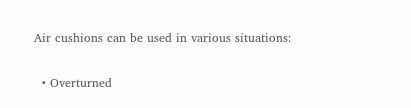Air cushions can be used in various situations:

  • Overturned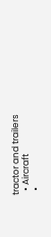tractor and trailers
  • Aircraft
  •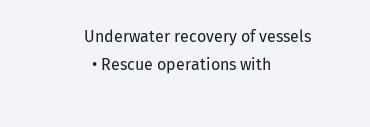Underwater recovery of vessels
  • Rescue operations with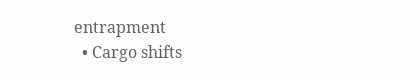entrapment
  • Cargo shifts